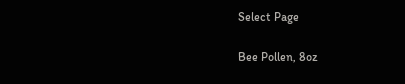Select Page

Bee Pollen, 8oz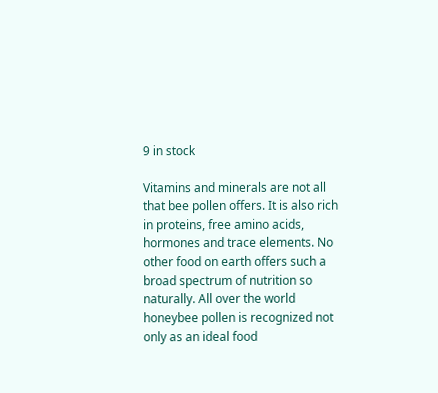9 in stock

Vitamins and minerals are not all that bee pollen offers. It is also rich in proteins, free amino acids, hormones and trace elements. No other food on earth offers such a broad spectrum of nutrition so naturally. All over the world honeybee pollen is recognized not only as an ideal food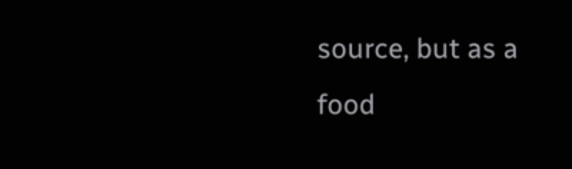source, but as a food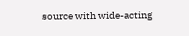source with wide-acting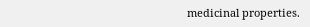medicinal properties.